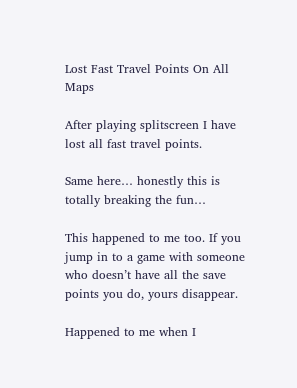Lost Fast Travel Points On All Maps

After playing splitscreen I have lost all fast travel points.

Same here… honestly this is totally breaking the fun…

This happened to me too. If you jump in to a game with someone who doesn’t have all the save points you do, yours disappear.

Happened to me when I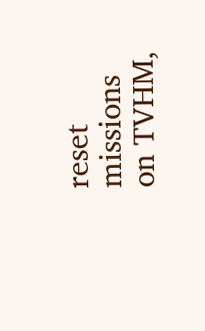reset missions on TVHM,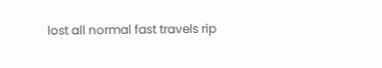lost all normal fast travels rip